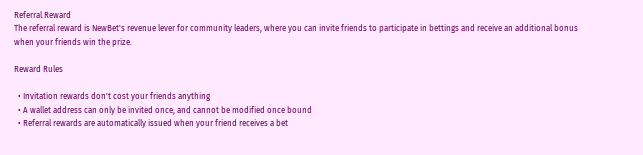Referral Reward
The referral reward is NewBet's revenue lever for community leaders, where you can invite friends to participate in bettings and receive an additional bonus when your friends win the prize.

Reward Rules

  • Invitation rewards don't cost your friends anything
  • A wallet address can only be invited once, and cannot be modified once bound
  • Referral rewards are automatically issued when your friend receives a bet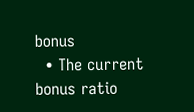bonus
  • The current bonus ratio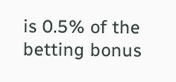is 0.5% of the betting bonus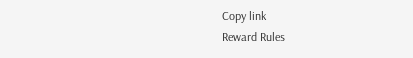Copy link
Reward Rules